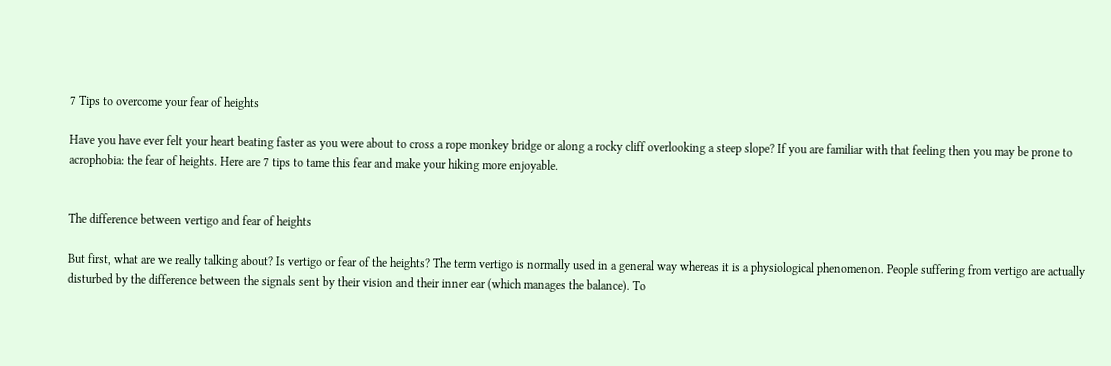7 Tips to overcome your fear of heights

Have you have ever felt your heart beating faster as you were about to cross a rope monkey bridge or along a rocky cliff overlooking a steep slope? If you are familiar with that feeling then you may be prone to acrophobia: the fear of heights. Here are 7 tips to tame this fear and make your hiking more enjoyable.


The difference between vertigo and fear of heights

But first, what are we really talking about? Is vertigo or fear of the heights? The term vertigo is normally used in a general way whereas it is a physiological phenomenon. People suffering from vertigo are actually disturbed by the difference between the signals sent by their vision and their inner ear (which manages the balance). To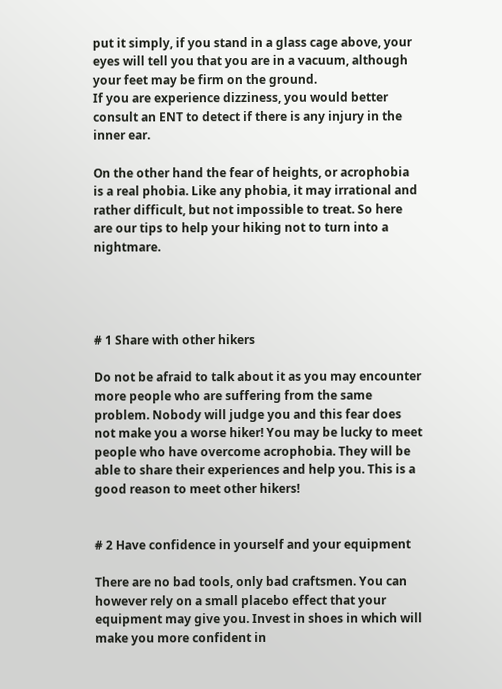put it simply, if you stand in a glass cage above, your eyes will tell you that you are in a vacuum, although your feet may be firm on the ground.
If you are experience dizziness, you would better consult an ENT to detect if there is any injury in the inner ear.

On the other hand the fear of heights, or acrophobia is a real phobia. Like any phobia, it may irrational and rather difficult, but not impossible to treat. So here are our tips to help your hiking not to turn into a nightmare.




# 1 Share with other hikers

Do not be afraid to talk about it as you may encounter more people who are suffering from the same problem. Nobody will judge you and this fear does not make you a worse hiker! You may be lucky to meet people who have overcome acrophobia. They will be able to share their experiences and help you. This is a good reason to meet other hikers!


# 2 Have confidence in yourself and your equipment

There are no bad tools, only bad craftsmen. You can however rely on a small placebo effect that your equipment may give you. Invest in shoes in which will make you more confident in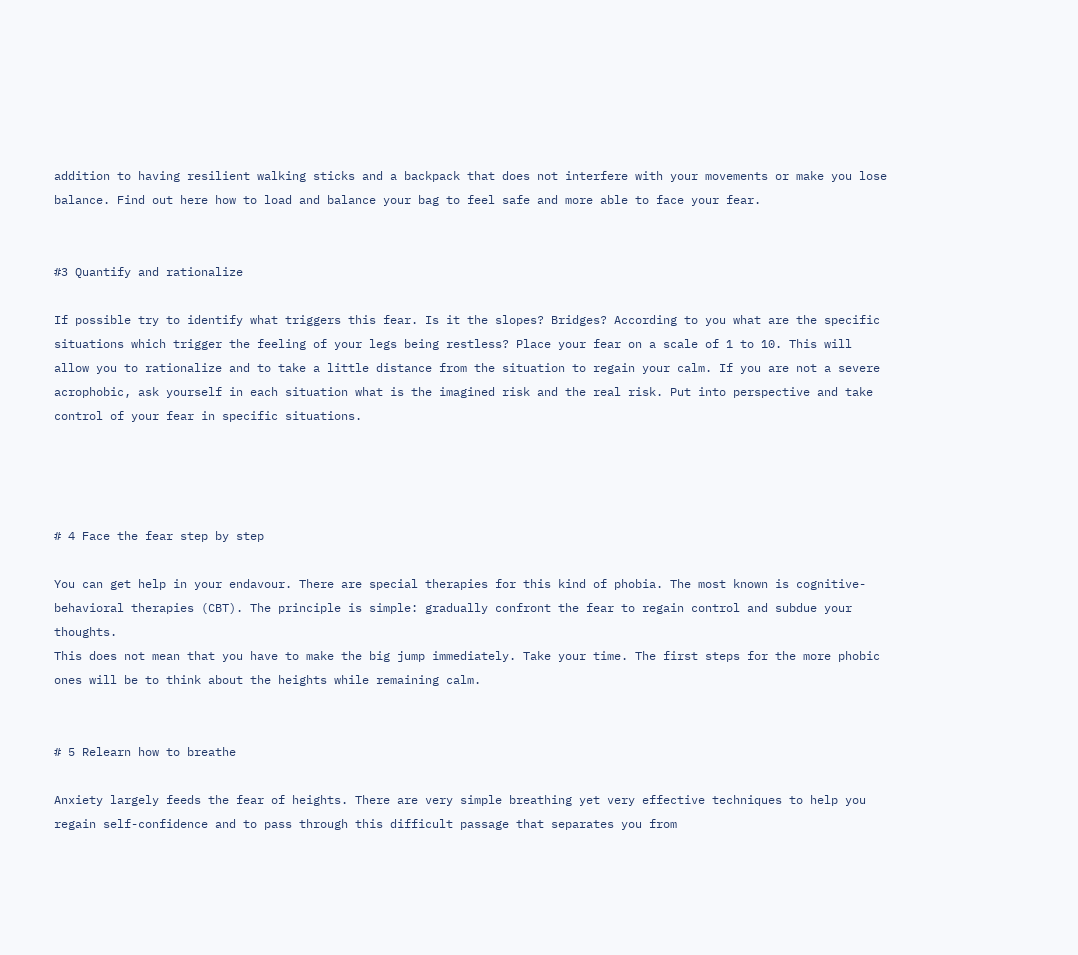addition to having resilient walking sticks and a backpack that does not interfere with your movements or make you lose balance. Find out here how to load and balance your bag to feel safe and more able to face your fear.


#3 Quantify and rationalize

If possible try to identify what triggers this fear. Is it the slopes? Bridges? According to you what are the specific situations which trigger the feeling of your legs being restless? Place your fear on a scale of 1 to 10. This will allow you to rationalize and to take a little distance from the situation to regain your calm. If you are not a severe acrophobic, ask yourself in each situation what is the imagined risk and the real risk. Put into perspective and take control of your fear in specific situations.




# 4 Face the fear step by step

You can get help in your endavour. There are special therapies for this kind of phobia. The most known is cognitive-behavioral therapies (CBT). The principle is simple: gradually confront the fear to regain control and subdue your thoughts.
This does not mean that you have to make the big jump immediately. Take your time. The first steps for the more phobic ones will be to think about the heights while remaining calm.


# 5 Relearn how to breathe

Anxiety largely feeds the fear of heights. There are very simple breathing yet very effective techniques to help you regain self-confidence and to pass through this difficult passage that separates you from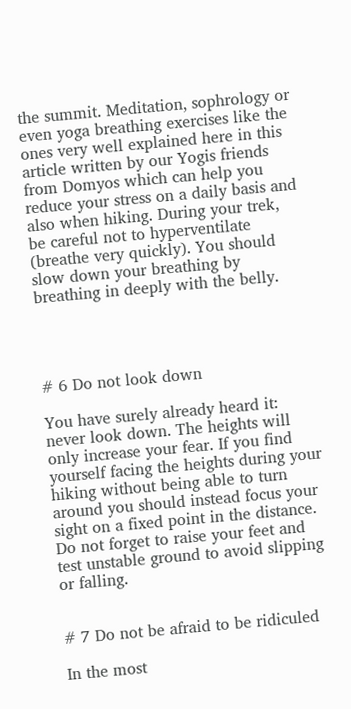the summit. Meditation, sophrology or even yoga breathing exercises like the ones very well explained here in this article written by our Yogis friends from Domyos which can help you reduce your stress on a daily basis and also when hiking. During your trek, be careful not to hyperventilate (breathe very quickly). You should slow down your breathing by breathing in deeply with the belly.




# 6 Do not look down

You have surely already heard it: never look down. The heights will only increase your fear. If you find yourself facing the heights during your hiking without being able to turn around you should instead focus your sight on a fixed point in the distance. Do not forget to raise your feet and test unstable ground to avoid slipping or falling.


# 7 Do not be afraid to be ridiculed

In the most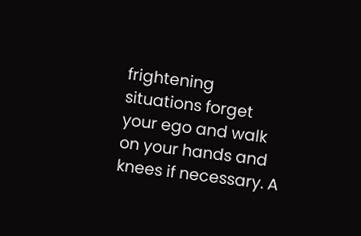frightening situations forget your ego and walk on your hands and knees if necessary. A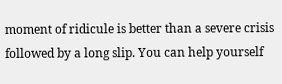moment of ridicule is better than a severe crisis followed by a long slip. You can help yourself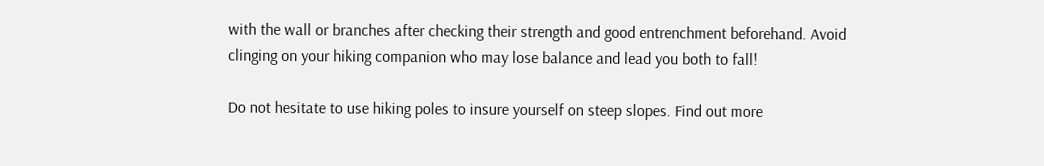with the wall or branches after checking their strength and good entrenchment beforehand. Avoid clinging on your hiking companion who may lose balance and lead you both to fall!

Do not hesitate to use hiking poles to insure yourself on steep slopes. Find out more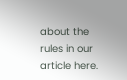about the rules in our article here.